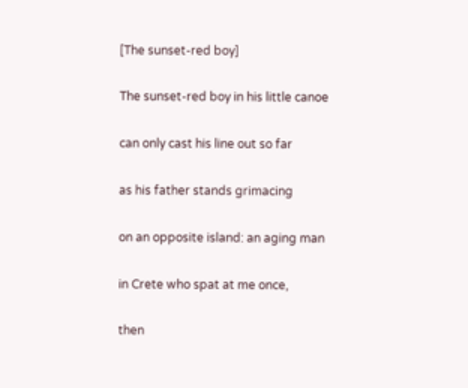[The sunset-red boy]

The sunset-red boy in his little canoe

can only cast his line out so far

as his father stands grimacing

on an opposite island: an aging man

in Crete who spat at me once,

then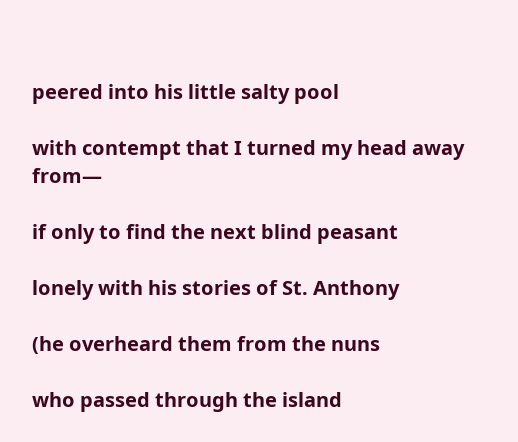peered into his little salty pool

with contempt that I turned my head away from—

if only to find the next blind peasant

lonely with his stories of St. Anthony

(he overheard them from the nuns

who passed through the island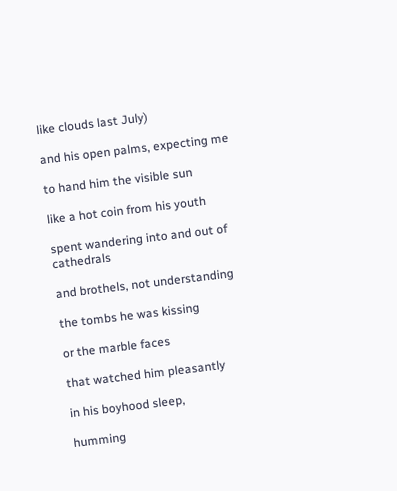like clouds last July)

and his open palms, expecting me

to hand him the visible sun

like a hot coin from his youth

spent wandering into and out of cathedrals

and brothels, not understanding

the tombs he was kissing

or the marble faces

that watched him pleasantly

in his boyhood sleep,

humming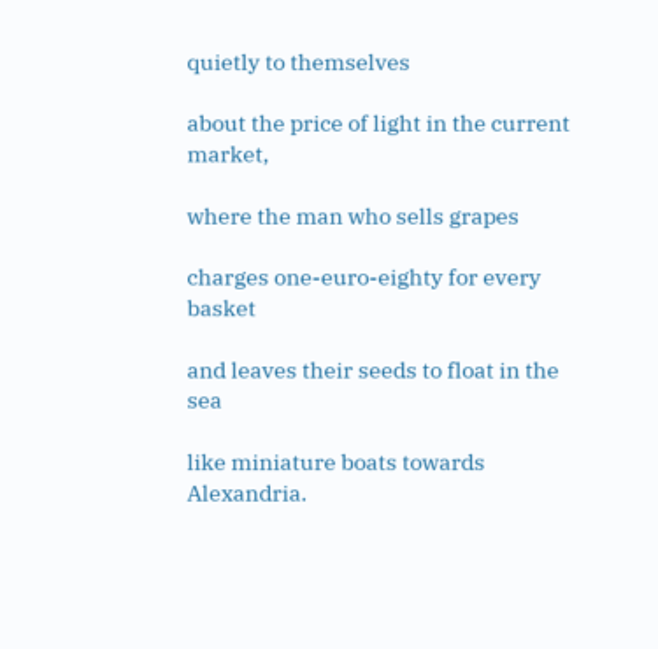quietly to themselves

about the price of light in the current market,

where the man who sells grapes

charges one-euro-eighty for every basket

and leaves their seeds to float in the sea

like miniature boats towards Alexandria.